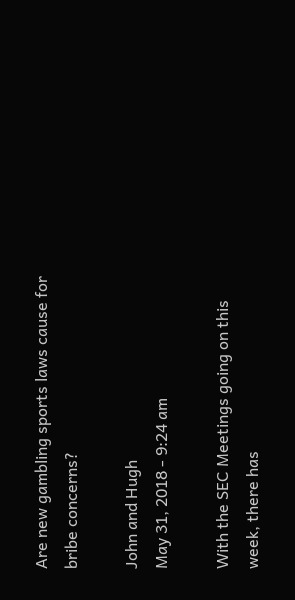Are new gambling sports laws cause for bribe concerns?

John and Hugh
May 31, 2018 - 9:24 am

With the SEC Meetings going on this week, there has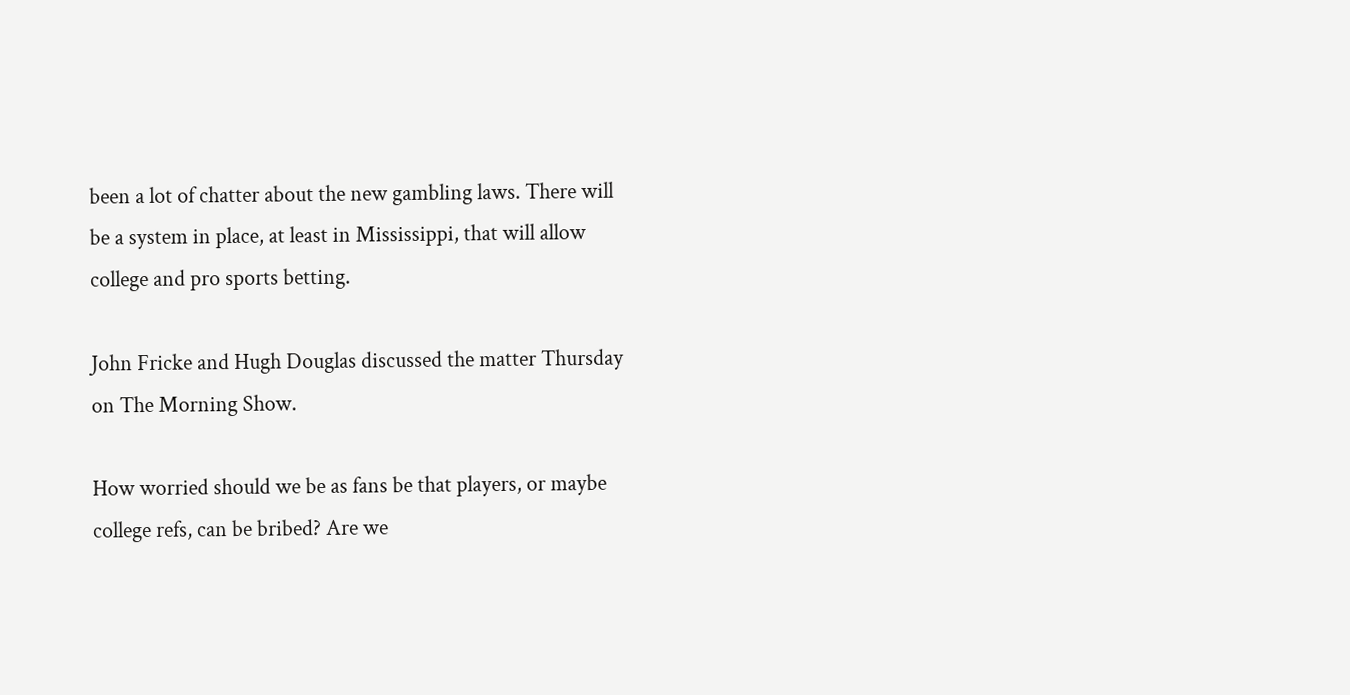been a lot of chatter about the new gambling laws. There will be a system in place, at least in Mississippi, that will allow college and pro sports betting.

John Fricke and Hugh Douglas discussed the matter Thursday on The Morning Show.

How worried should we be as fans be that players, or maybe college refs, can be bribed? Are we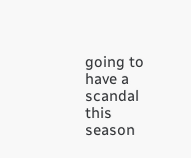going to have a scandal this season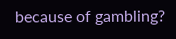because of gambling?